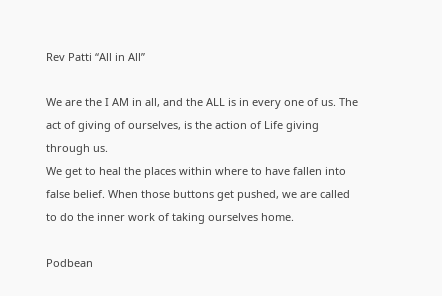Rev Patti “All in All”

We are the I AM in all, and the ALL is in every one of us. The act of giving of ourselves, is the action of Life giving through us.
We get to heal the places within where to have fallen into false belief. When those buttons get pushed, we are called to do the inner work of taking ourselves home.

Podbean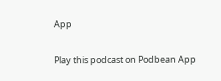App

Play this podcast on Podbean App